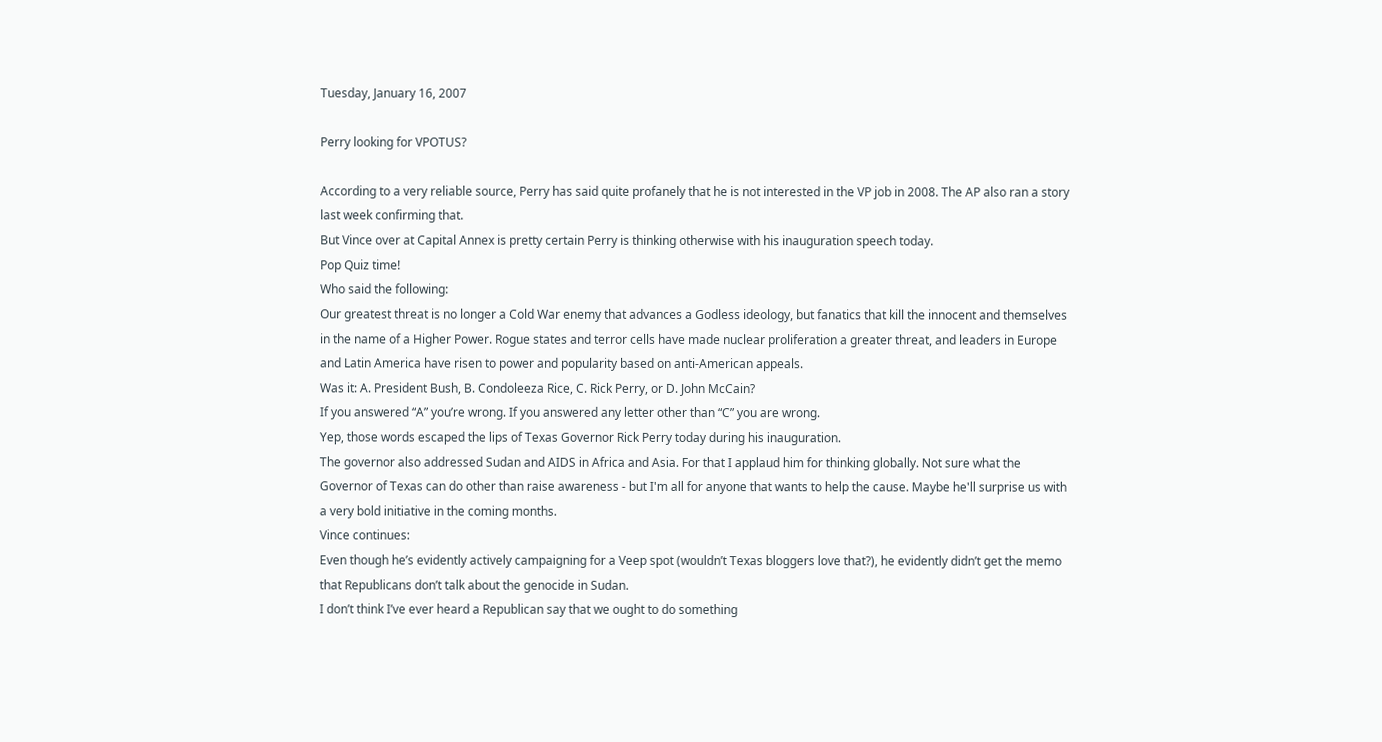Tuesday, January 16, 2007

Perry looking for VPOTUS?

According to a very reliable source, Perry has said quite profanely that he is not interested in the VP job in 2008. The AP also ran a story last week confirming that.
But Vince over at Capital Annex is pretty certain Perry is thinking otherwise with his inauguration speech today.
Pop Quiz time!
Who said the following:
Our greatest threat is no longer a Cold War enemy that advances a Godless ideology, but fanatics that kill the innocent and themselves in the name of a Higher Power. Rogue states and terror cells have made nuclear proliferation a greater threat, and leaders in Europe and Latin America have risen to power and popularity based on anti-American appeals.
Was it: A. President Bush, B. Condoleeza Rice, C. Rick Perry, or D. John McCain?
If you answered “A” you’re wrong. If you answered any letter other than “C” you are wrong.
Yep, those words escaped the lips of Texas Governor Rick Perry today during his inauguration.
The governor also addressed Sudan and AIDS in Africa and Asia. For that I applaud him for thinking globally. Not sure what the Governor of Texas can do other than raise awareness - but I'm all for anyone that wants to help the cause. Maybe he'll surprise us with a very bold initiative in the coming months.
Vince continues:
Even though he’s evidently actively campaigning for a Veep spot (wouldn’t Texas bloggers love that?), he evidently didn’t get the memo that Republicans don’t talk about the genocide in Sudan.
I don’t think I’ve ever heard a Republican say that we ought to do something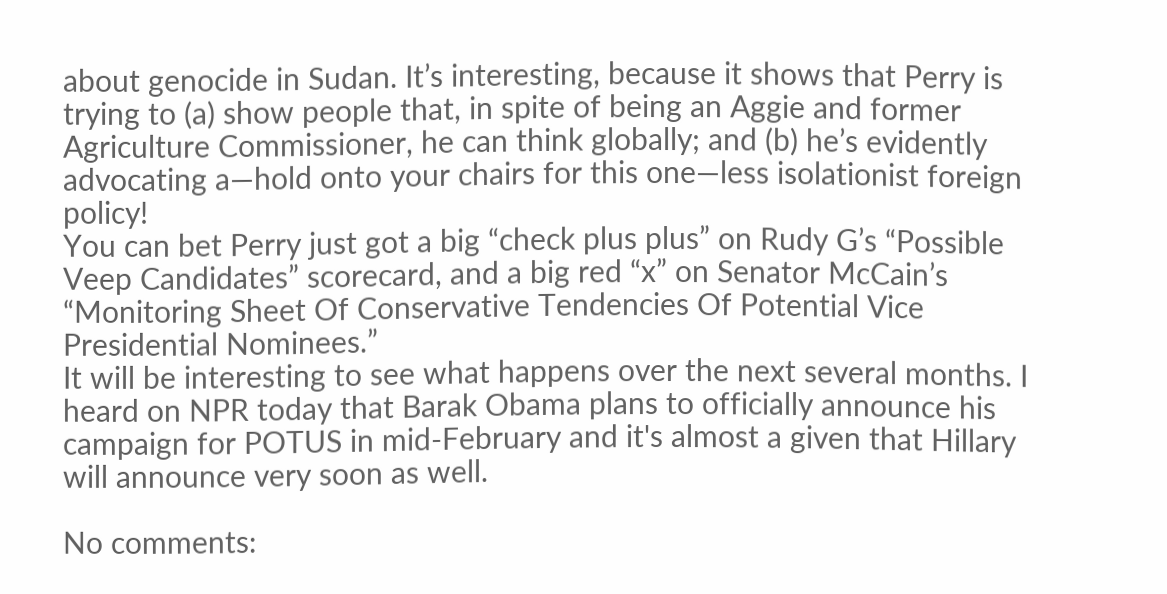about genocide in Sudan. It’s interesting, because it shows that Perry is trying to (a) show people that, in spite of being an Aggie and former Agriculture Commissioner, he can think globally; and (b) he’s evidently advocating a—hold onto your chairs for this one—less isolationist foreign policy!
You can bet Perry just got a big “check plus plus” on Rudy G’s “Possible Veep Candidates” scorecard, and a big red “x” on Senator McCain’s “Monitoring Sheet Of Conservative Tendencies Of Potential Vice Presidential Nominees.”
It will be interesting to see what happens over the next several months. I heard on NPR today that Barak Obama plans to officially announce his campaign for POTUS in mid-February and it's almost a given that Hillary will announce very soon as well.

No comments: